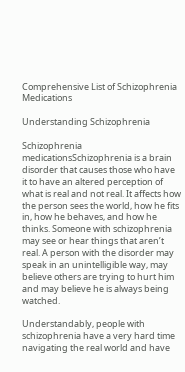Comprehensive List of Schizophrenia Medications

Understanding Schizophrenia

Schizophrenia medicationsSchizophrenia is a brain disorder that causes those who have it to have an altered perception of what is real and not real. It affects how the person sees the world, how he fits in, how he behaves, and how he thinks. Someone with schizophrenia may see or hear things that aren’t real. A person with the disorder may speak in an unintelligible way, may believe others are trying to hurt him and may believe he is always being watched.

Understandably, people with schizophrenia have a very hard time navigating the real world and have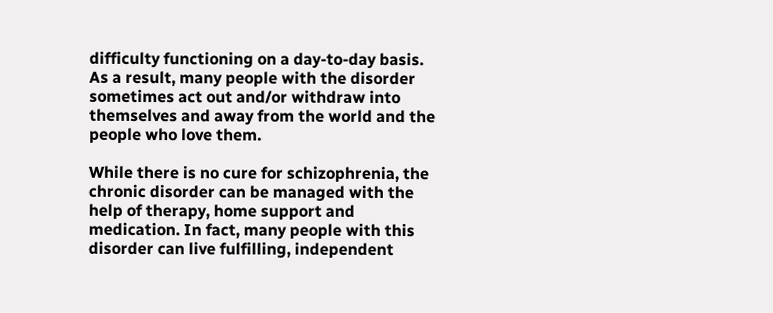difficulty functioning on a day-to-day basis. As a result, many people with the disorder sometimes act out and/or withdraw into themselves and away from the world and the people who love them.

While there is no cure for schizophrenia, the chronic disorder can be managed with the help of therapy, home support and medication. In fact, many people with this disorder can live fulfilling, independent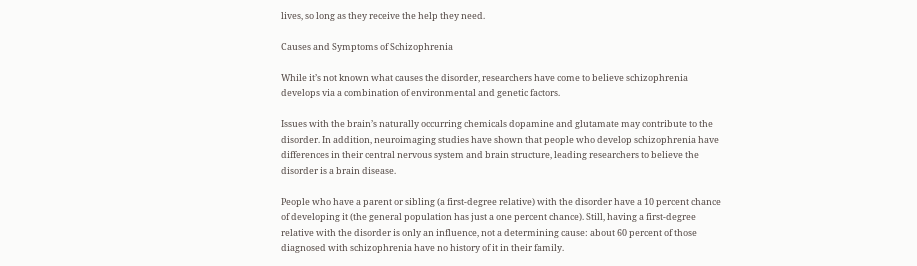lives, so long as they receive the help they need.

Causes and Symptoms of Schizophrenia

While it’s not known what causes the disorder, researchers have come to believe schizophrenia develops via a combination of environmental and genetic factors.

Issues with the brain’s naturally occurring chemicals dopamine and glutamate may contribute to the disorder. In addition, neuroimaging studies have shown that people who develop schizophrenia have differences in their central nervous system and brain structure, leading researchers to believe the disorder is a brain disease.

People who have a parent or sibling (a first-degree relative) with the disorder have a 10 percent chance of developing it (the general population has just a one percent chance). Still, having a first-degree relative with the disorder is only an influence, not a determining cause: about 60 percent of those diagnosed with schizophrenia have no history of it in their family.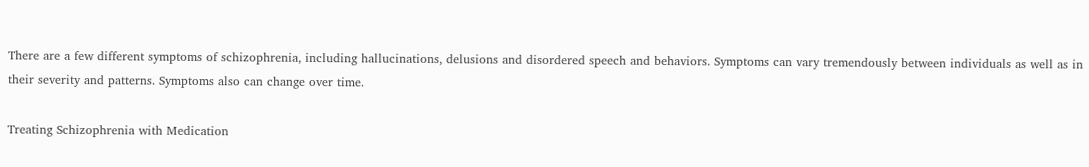There are a few different symptoms of schizophrenia, including hallucinations, delusions and disordered speech and behaviors. Symptoms can vary tremendously between individuals as well as in their severity and patterns. Symptoms also can change over time.

Treating Schizophrenia with Medication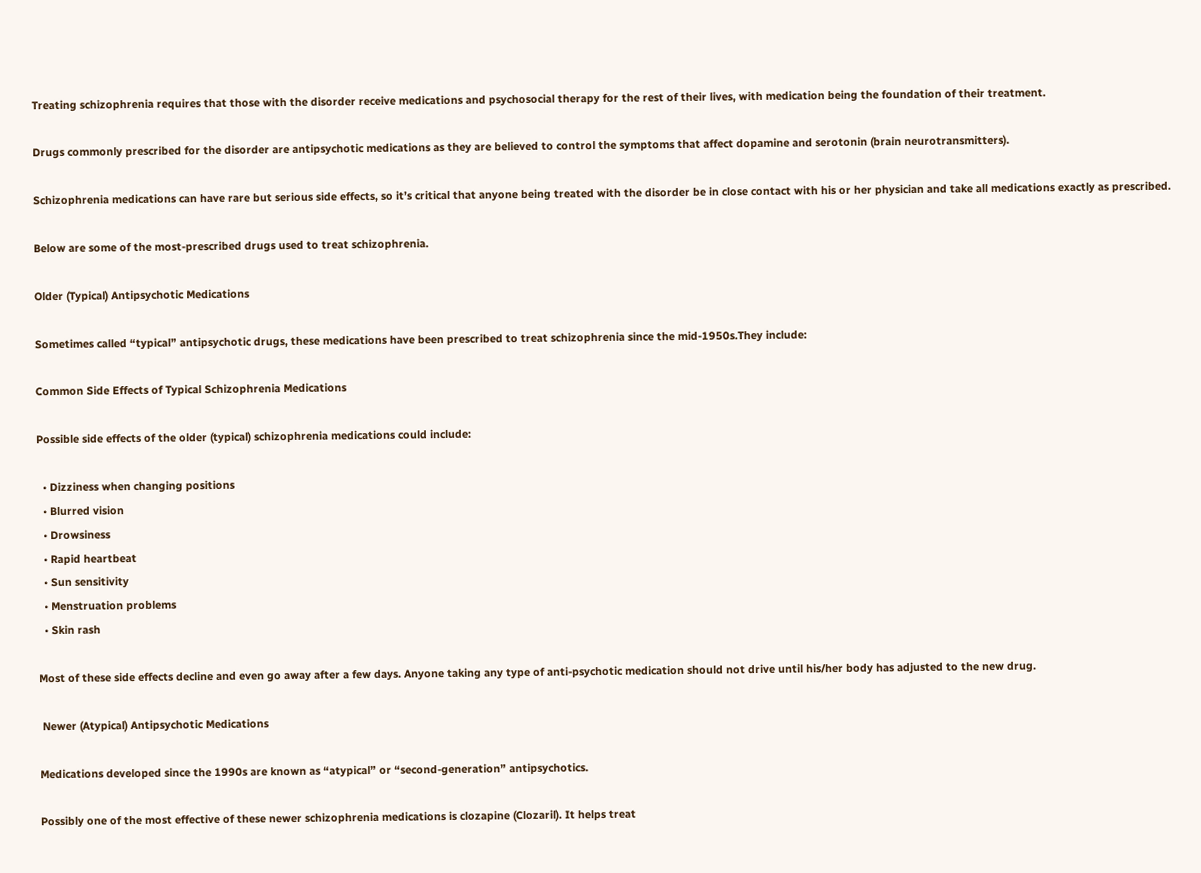Treating schizophrenia requires that those with the disorder receive medications and psychosocial therapy for the rest of their lives, with medication being the foundation of their treatment.

Drugs commonly prescribed for the disorder are antipsychotic medications as they are believed to control the symptoms that affect dopamine and serotonin (brain neurotransmitters).

Schizophrenia medications can have rare but serious side effects, so it’s critical that anyone being treated with the disorder be in close contact with his or her physician and take all medications exactly as prescribed.

Below are some of the most-prescribed drugs used to treat schizophrenia.

Older (Typical) Antipsychotic Medications

Sometimes called “typical” antipsychotic drugs, these medications have been prescribed to treat schizophrenia since the mid-1950s.They include:

Common Side Effects of Typical Schizophrenia Medications

Possible side effects of the older (typical) schizophrenia medications could include:

  • Dizziness when changing positions
  • Blurred vision
  • Drowsiness
  • Rapid heartbeat
  • Sun sensitivity
  • Menstruation problems
  • Skin rash

Most of these side effects decline and even go away after a few days. Anyone taking any type of anti-psychotic medication should not drive until his/her body has adjusted to the new drug.

 Newer (Atypical) Antipsychotic Medications

Medications developed since the 1990s are known as “atypical” or “second-generation” antipsychotics.

Possibly one of the most effective of these newer schizophrenia medications is clozapine (Clozaril). It helps treat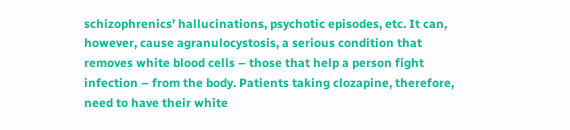schizophrenics’ hallucinations, psychotic episodes, etc. It can, however, cause agranulocystosis, a serious condition that removes white blood cells – those that help a person fight infection – from the body. Patients taking clozapine, therefore, need to have their white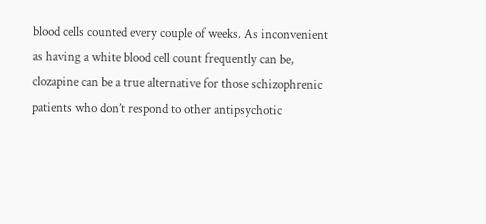blood cells counted every couple of weeks. As inconvenient as having a white blood cell count frequently can be, clozapine can be a true alternative for those schizophrenic patients who don’t respond to other antipsychotic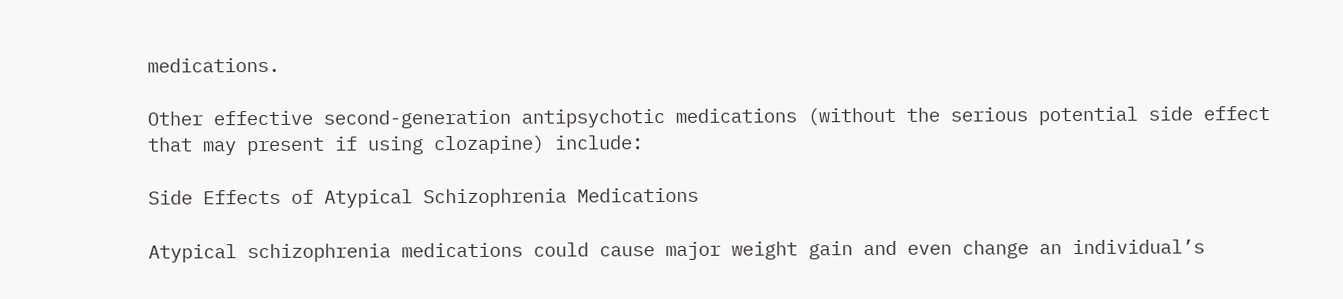medications.

Other effective second-generation antipsychotic medications (without the serious potential side effect that may present if using clozapine) include:

Side Effects of Atypical Schizophrenia Medications

Atypical schizophrenia medications could cause major weight gain and even change an individual’s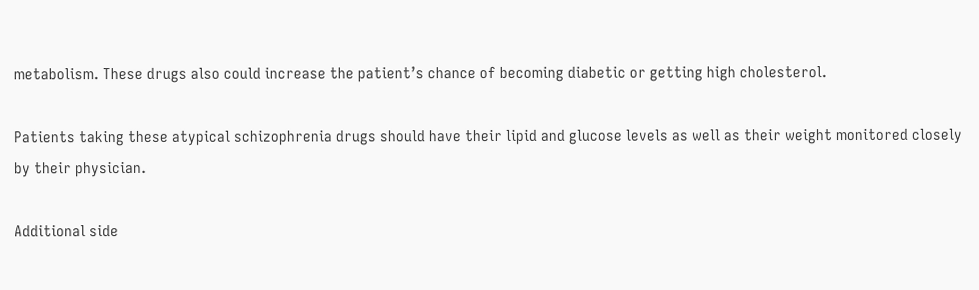metabolism. These drugs also could increase the patient’s chance of becoming diabetic or getting high cholesterol.

Patients taking these atypical schizophrenia drugs should have their lipid and glucose levels as well as their weight monitored closely by their physician.

Additional side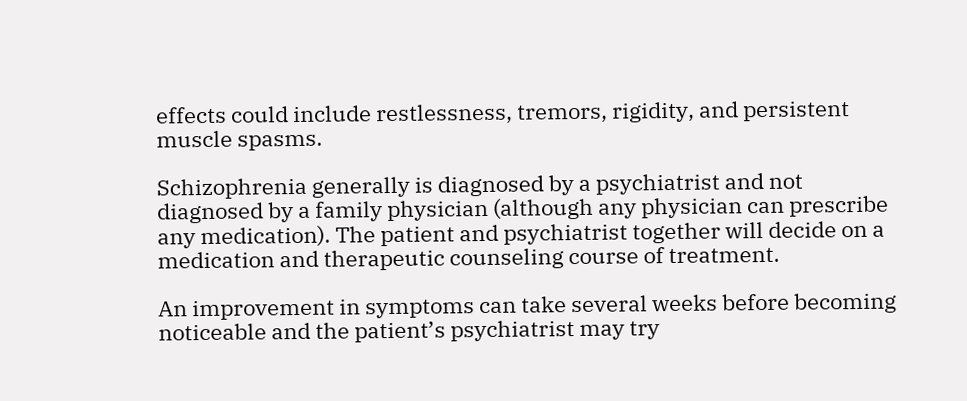effects could include restlessness, tremors, rigidity, and persistent muscle spasms.

Schizophrenia generally is diagnosed by a psychiatrist and not diagnosed by a family physician (although any physician can prescribe any medication). The patient and psychiatrist together will decide on a medication and therapeutic counseling course of treatment.

An improvement in symptoms can take several weeks before becoming noticeable and the patient’s psychiatrist may try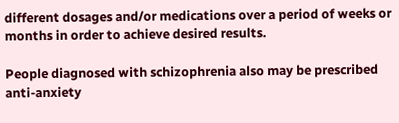different dosages and/or medications over a period of weeks or months in order to achieve desired results.

People diagnosed with schizophrenia also may be prescribed anti-anxiety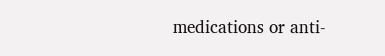medications or anti-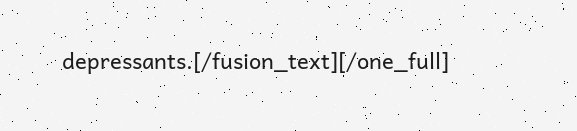depressants.[/fusion_text][/one_full]